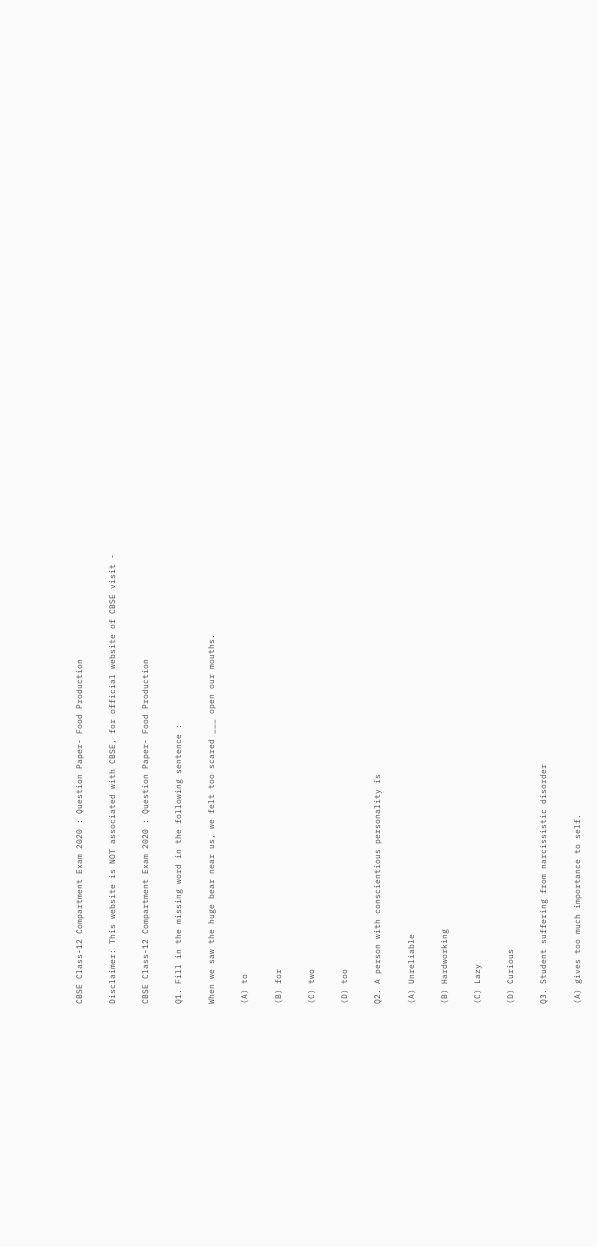CBSE Class-12 Compartment Exam 2020 : Question Paper- Food Production

Disclaimer: This website is NOT associated with CBSE, for official website of CBSE visit -

CBSE Class-12 Compartment Exam 2020 : Question Paper- Food Production

Q1. Fill in the missing word in the following sentence :

When we saw the huge bear near us, we felt too scared ___ open our mouths.

(A) to

(B) for

(C) two

(D) too

Q2. A person with conscientious personality is

(A) Unreliable

(B) Hardworking

(C) Lazy

(D) Curious

Q3. Student suffering from narcissistic disorder

(A) gives too much importance to self.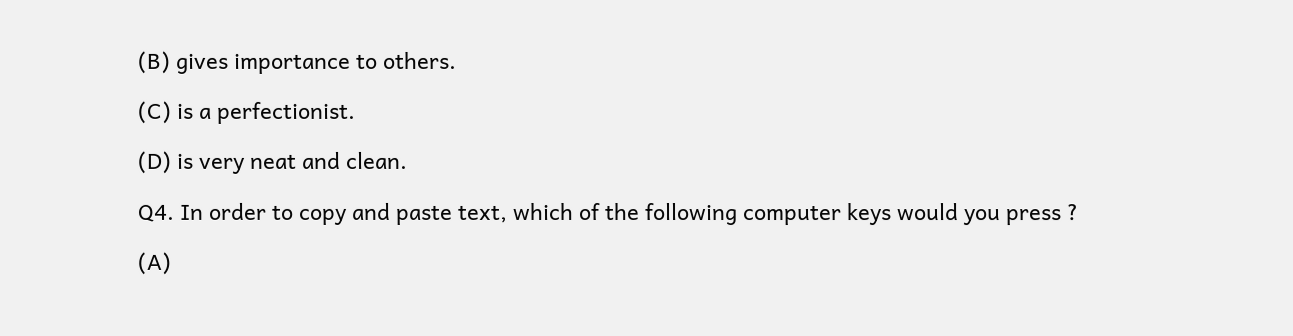(B) gives importance to others.

(C) is a perfectionist.

(D) is very neat and clean.

Q4. In order to copy and paste text, which of the following computer keys would you press ?

(A)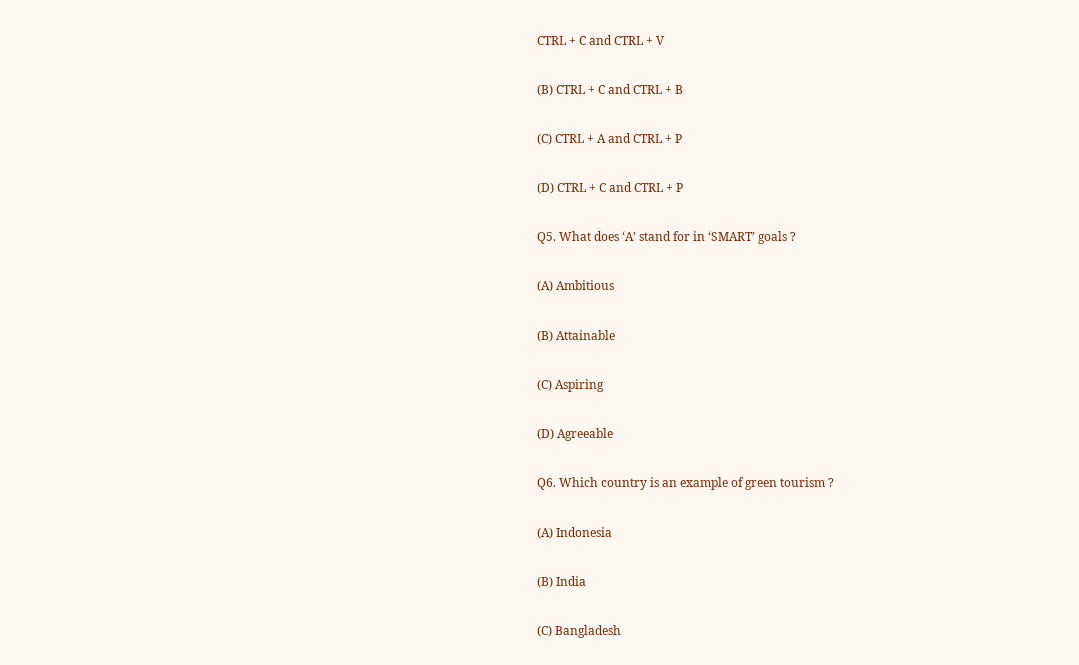CTRL + C and CTRL + V

(B) CTRL + C and CTRL + B

(C) CTRL + A and CTRL + P

(D) CTRL + C and CTRL + P

Q5. What does ‘A’ stand for in ‘SMART’ goals ?

(A) Ambitious

(B) Attainable

(C) Aspiring

(D) Agreeable

Q6. Which country is an example of green tourism ?

(A) Indonesia

(B) India

(C) Bangladesh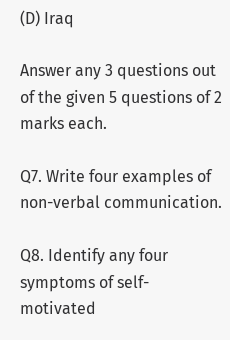(D) Iraq

Answer any 3 questions out of the given 5 questions of 2 marks each.

Q7. Write four examples of non-verbal communication.

Q8. Identify any four symptoms of self-motivated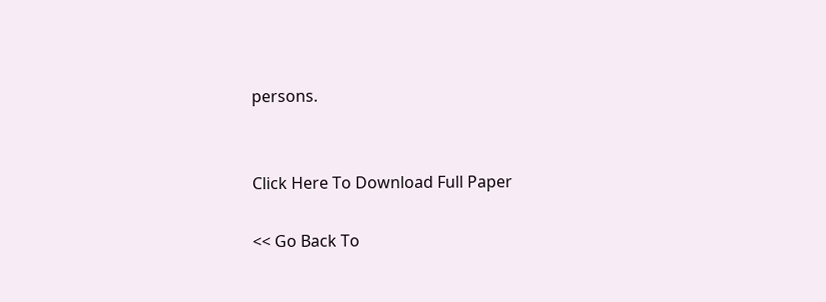persons.


Click Here To Download Full Paper

<< Go Back To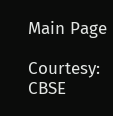Main Page

Courtesy: CBSE